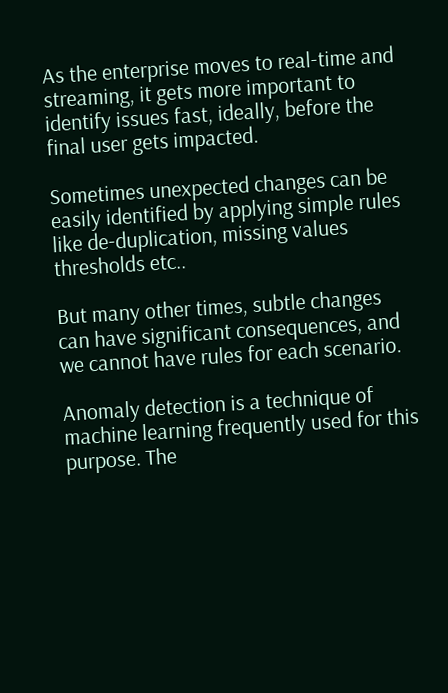As the enterprise moves to real-time and streaming, it gets more important to identify issues fast, ideally, before the final user gets impacted.

Sometimes unexpected changes can be easily identified by applying simple rules like de-duplication, missing values thresholds etc..

But many other times, subtle changes can have significant consequences, and we cannot have rules for each scenario.

Anomaly detection is a technique of machine learning frequently used for this purpose. The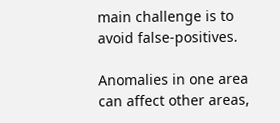main challenge is to avoid false-positives.

Anomalies in one area can affect other areas,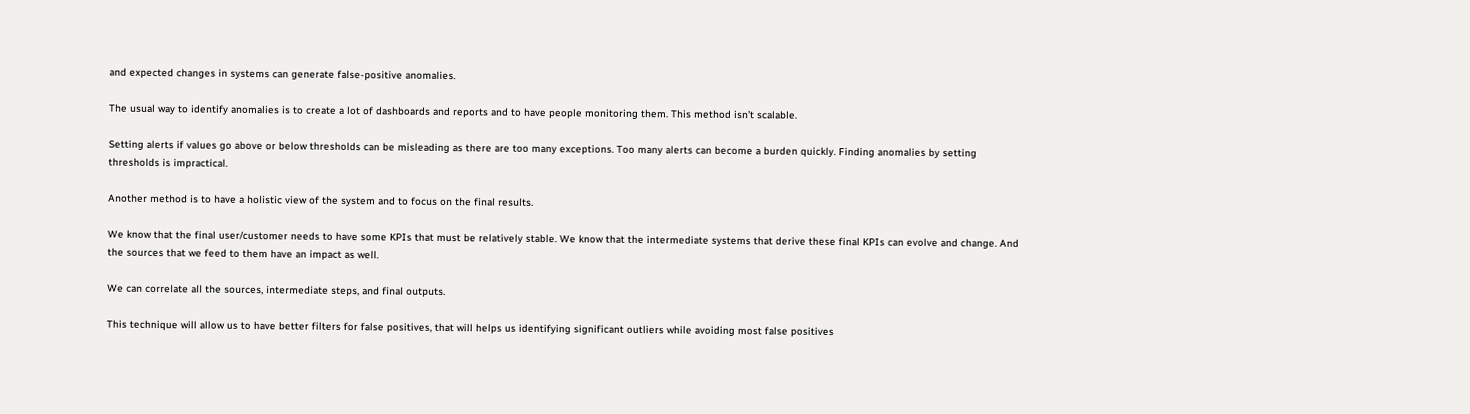and expected changes in systems can generate false-positive anomalies.

The usual way to identify anomalies is to create a lot of dashboards and reports and to have people monitoring them. This method isn’t scalable.

Setting alerts if values go above or below thresholds can be misleading as there are too many exceptions. Too many alerts can become a burden quickly. Finding anomalies by setting thresholds is impractical.

Another method is to have a holistic view of the system and to focus on the final results.

We know that the final user/customer needs to have some KPIs that must be relatively stable. We know that the intermediate systems that derive these final KPIs can evolve and change. And the sources that we feed to them have an impact as well.

We can correlate all the sources, intermediate steps, and final outputs.

This technique will allow us to have better filters for false positives, that will helps us identifying significant outliers while avoiding most false positives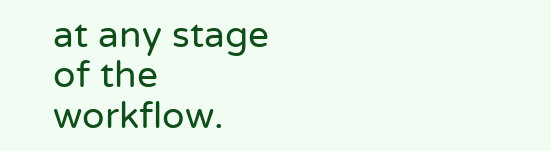at any stage of the workflow.